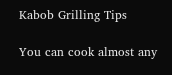Kabob Grilling Tips

You can cook almost any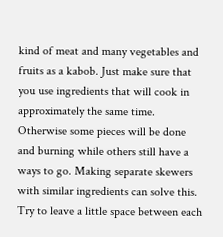kind of meat and many vegetables and fruits as a kabob. Just make sure that you use ingredients that will cook in approximately the same time. Otherwise some pieces will be done and burning while others still have a ways to go. Making separate skewers with similar ingredients can solve this. Try to leave a little space between each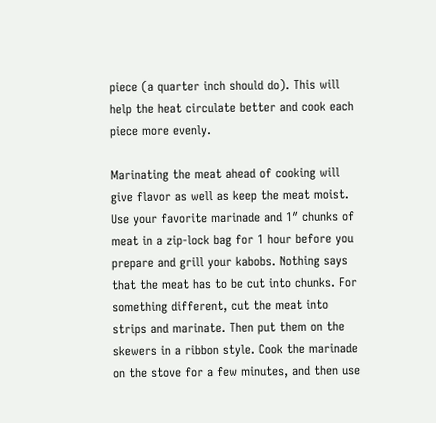piece (a quarter inch should do). This will help the heat circulate better and cook each piece more evenly.

Marinating the meat ahead of cooking will give flavor as well as keep the meat moist. Use your favorite marinade and 1″ chunks of meat in a zip-lock bag for 1 hour before you prepare and grill your kabobs. Nothing says that the meat has to be cut into chunks. For something different, cut the meat into strips and marinate. Then put them on the skewers in a ribbon style. Cook the marinade on the stove for a few minutes, and then use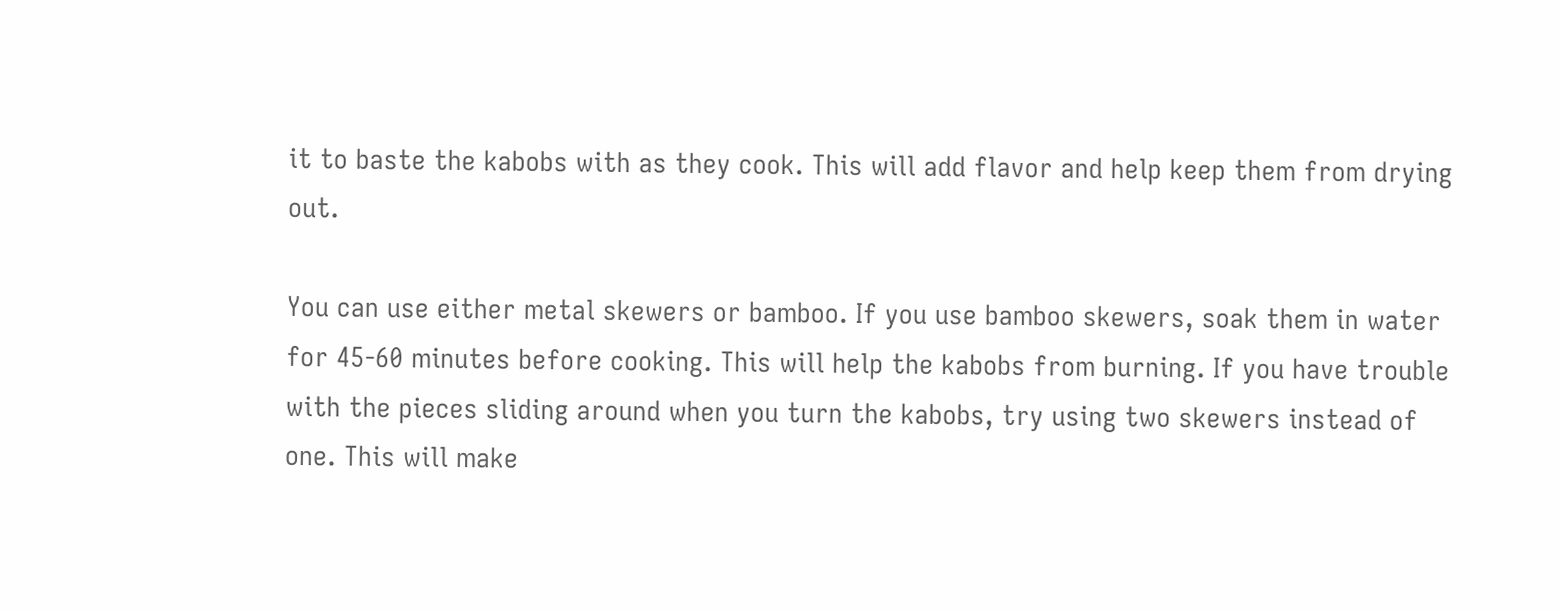it to baste the kabobs with as they cook. This will add flavor and help keep them from drying out.

You can use either metal skewers or bamboo. If you use bamboo skewers, soak them in water for 45-60 minutes before cooking. This will help the kabobs from burning. If you have trouble with the pieces sliding around when you turn the kabobs, try using two skewers instead of one. This will make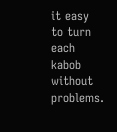it easy to turn each kabob without problems.